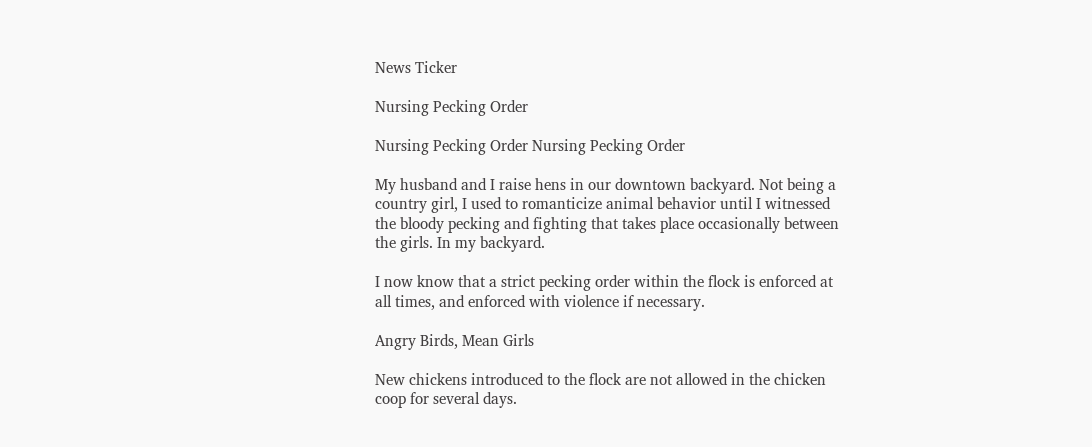News Ticker

Nursing Pecking Order

Nursing Pecking Order Nursing Pecking Order

My husband and I raise hens in our downtown backyard. Not being a country girl, I used to romanticize animal behavior until I witnessed the bloody pecking and fighting that takes place occasionally between the girls. In my backyard.

I now know that a strict pecking order within the flock is enforced at all times, and enforced with violence if necessary.

Angry Birds, Mean Girls

New chickens introduced to the flock are not allowed in the chicken coop for several days.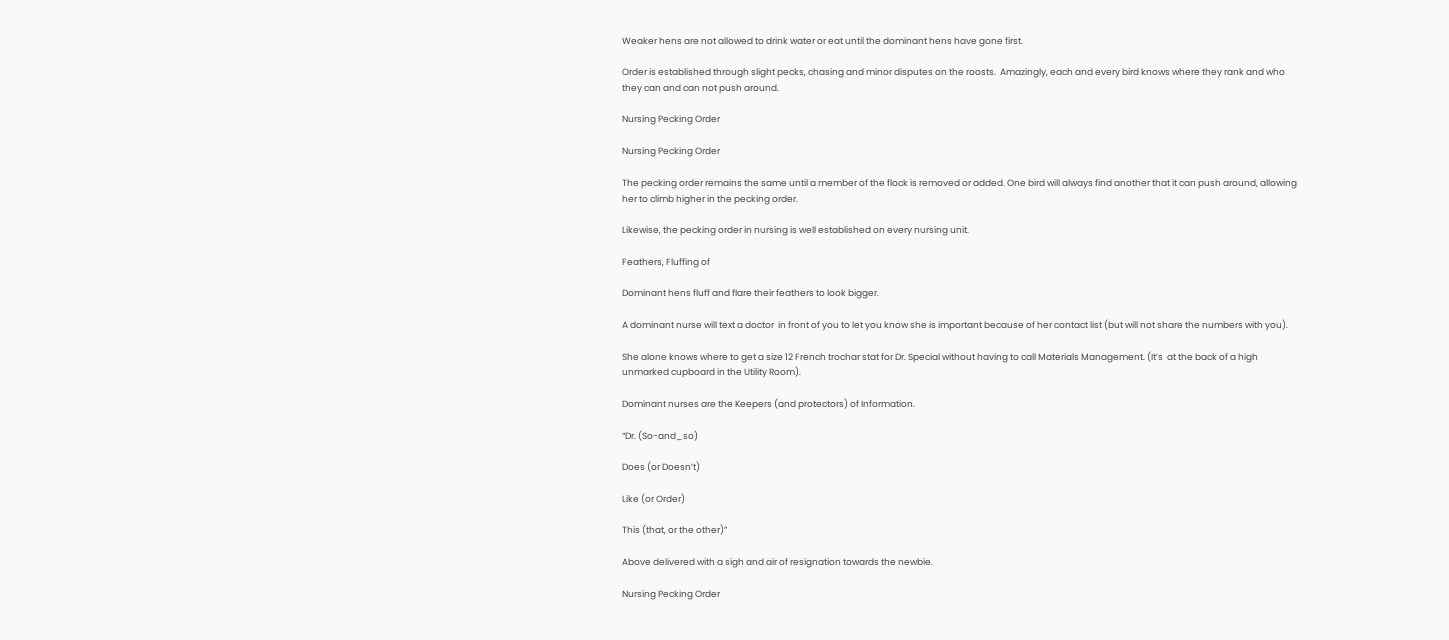Weaker hens are not allowed to drink water or eat until the dominant hens have gone first.

Order is established through slight pecks, chasing and minor disputes on the roosts.  Amazingly, each and every bird knows where they rank and who they can and can not push around.

Nursing Pecking Order

Nursing Pecking Order

The pecking order remains the same until a member of the flock is removed or added. One bird will always find another that it can push around, allowing her to climb higher in the pecking order.

Likewise, the pecking order in nursing is well established on every nursing unit.

Feathers, Fluffing of

Dominant hens fluff and flare their feathers to look bigger.

A dominant nurse will text a doctor  in front of you to let you know she is important because of her contact list (but will not share the numbers with you).

She alone knows where to get a size 12 French trochar stat for Dr. Special without having to call Materials Management. (It’s  at the back of a high unmarked cupboard in the Utility Room).

Dominant nurses are the Keepers (and protectors) of Information.

“Dr. (So-and_so)

Does (or Doesn’t)

Like (or Order)

This (that, or the other)”

Above delivered with a sigh and air of resignation towards the newbie.

Nursing Pecking Order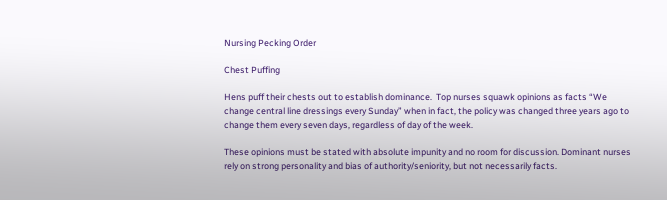Nursing Pecking Order

Chest Puffing

Hens puff their chests out to establish dominance.  Top nurses squawk opinions as facts “We change central line dressings every Sunday” when in fact, the policy was changed three years ago to change them every seven days, regardless of day of the week.

These opinions must be stated with absolute impunity and no room for discussion. Dominant nurses rely on strong personality and bias of authority/seniority, but not necessarily facts.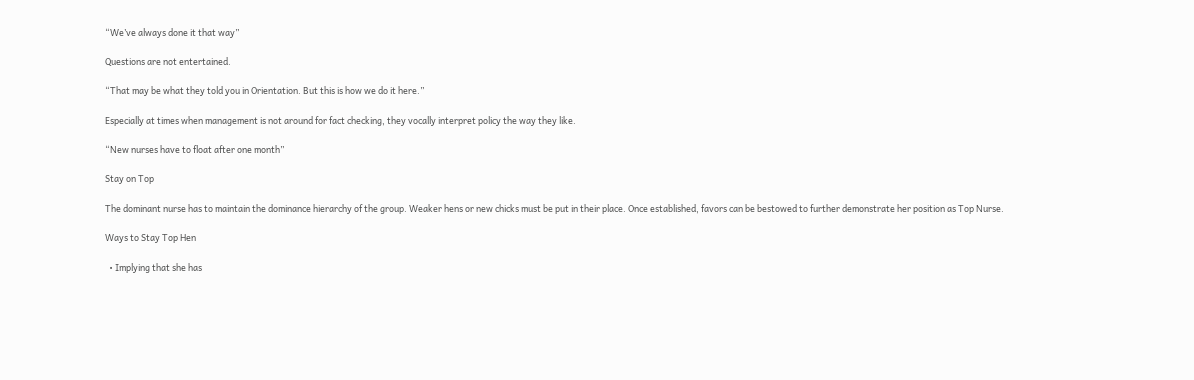“We’ve always done it that way”

Questions are not entertained.

“That may be what they told you in Orientation. But this is how we do it here.”

Especially at times when management is not around for fact checking, they vocally interpret policy the way they like.

“New nurses have to float after one month”

Stay on Top

The dominant nurse has to maintain the dominance hierarchy of the group. Weaker hens or new chicks must be put in their place. Once established, favors can be bestowed to further demonstrate her position as Top Nurse.

Ways to Stay Top Hen

  • Implying that she has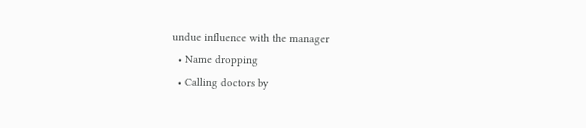undue influence with the manager
  • Name dropping
  • Calling doctors by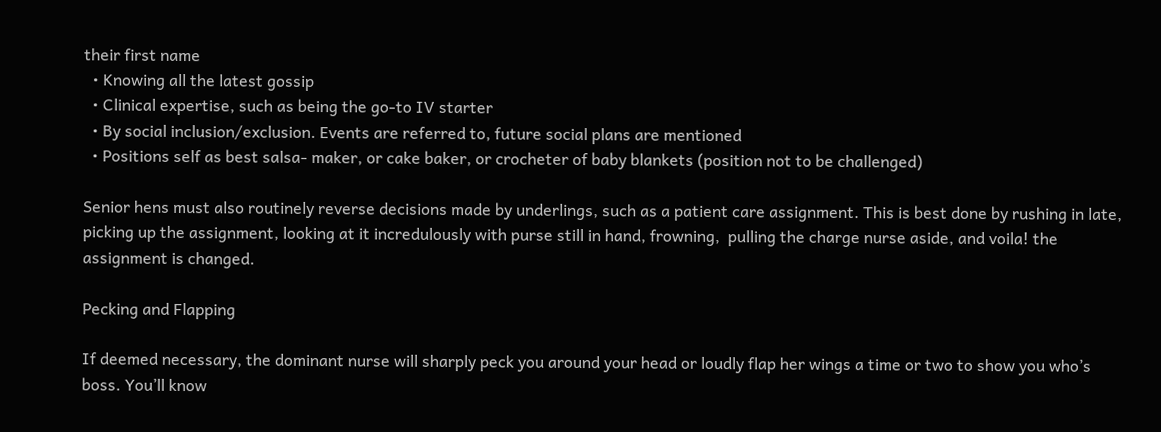their first name
  • Knowing all the latest gossip
  • Clinical expertise, such as being the go-to IV starter
  • By social inclusion/exclusion. Events are referred to, future social plans are mentioned
  • Positions self as best salsa- maker, or cake baker, or crocheter of baby blankets (position not to be challenged)

Senior hens must also routinely reverse decisions made by underlings, such as a patient care assignment. This is best done by rushing in late, picking up the assignment, looking at it incredulously with purse still in hand, frowning,  pulling the charge nurse aside, and voila! the assignment is changed.

Pecking and Flapping

If deemed necessary, the dominant nurse will sharply peck you around your head or loudly flap her wings a time or two to show you who’s boss. You’ll know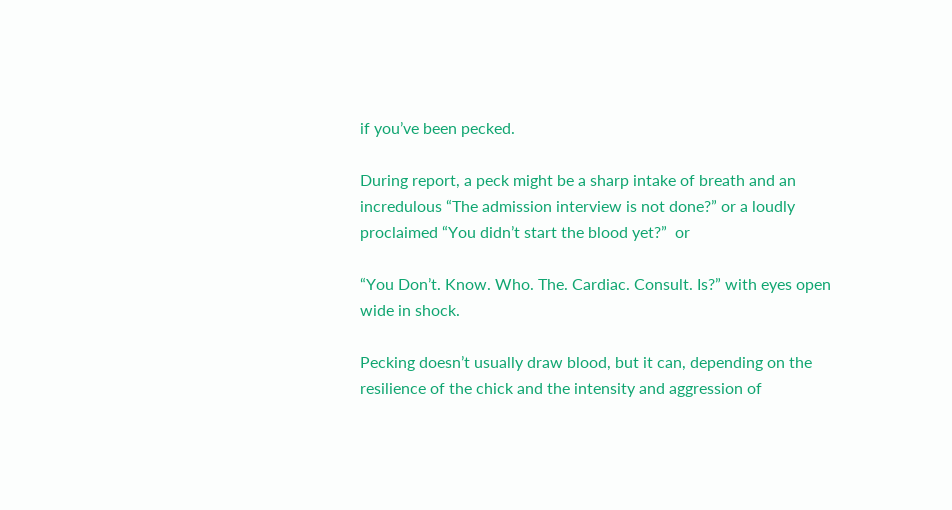if you’ve been pecked.

During report, a peck might be a sharp intake of breath and an incredulous “The admission interview is not done?” or a loudly proclaimed “You didn’t start the blood yet?”  or

“You Don’t. Know. Who. The. Cardiac. Consult. Is?” with eyes open wide in shock.

Pecking doesn’t usually draw blood, but it can, depending on the resilience of the chick and the intensity and aggression of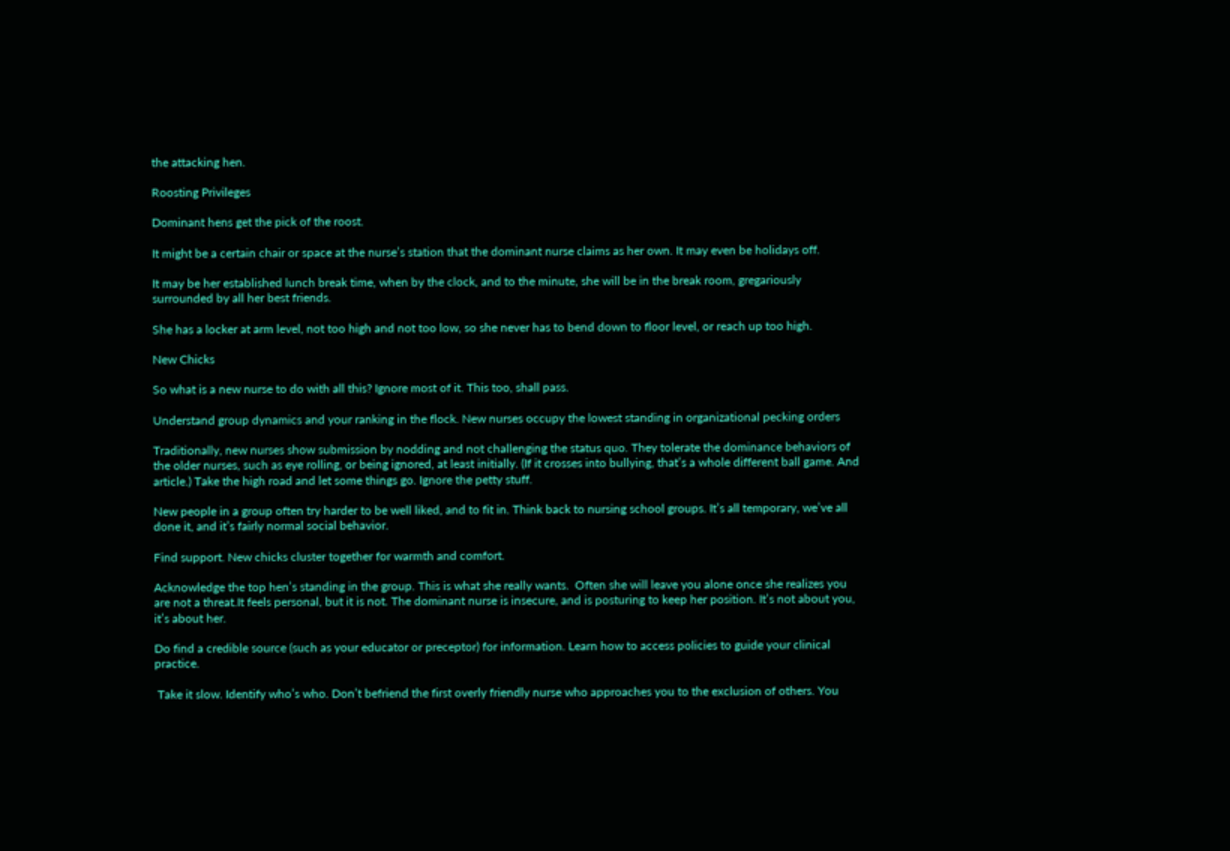the attacking hen.

Roosting Privileges

Dominant hens get the pick of the roost.

It might be a certain chair or space at the nurse’s station that the dominant nurse claims as her own. It may even be holidays off.

It may be her established lunch break time, when by the clock, and to the minute, she will be in the break room, gregariously surrounded by all her best friends.

She has a locker at arm level, not too high and not too low, so she never has to bend down to floor level, or reach up too high.

New Chicks

So what is a new nurse to do with all this? Ignore most of it. This too, shall pass.

Understand group dynamics and your ranking in the flock. New nurses occupy the lowest standing in organizational pecking orders

Traditionally, new nurses show submission by nodding and not challenging the status quo. They tolerate the dominance behaviors of the older nurses, such as eye rolling, or being ignored, at least initially. (If it crosses into bullying, that’s a whole different ball game. And article.) Take the high road and let some things go. Ignore the petty stuff.

New people in a group often try harder to be well liked, and to fit in. Think back to nursing school groups. It’s all temporary, we’ve all done it, and it’s fairly normal social behavior.

Find support. New chicks cluster together for warmth and comfort.

Acknowledge the top hen’s standing in the group. This is what she really wants.  Often she will leave you alone once she realizes you are not a threat.It feels personal, but it is not. The dominant nurse is insecure, and is posturing to keep her position. It’s not about you, it’s about her.

Do find a credible source (such as your educator or preceptor) for information. Learn how to access policies to guide your clinical practice.

 Take it slow. Identify who’s who. Don’t befriend the first overly friendly nurse who approaches you to the exclusion of others. You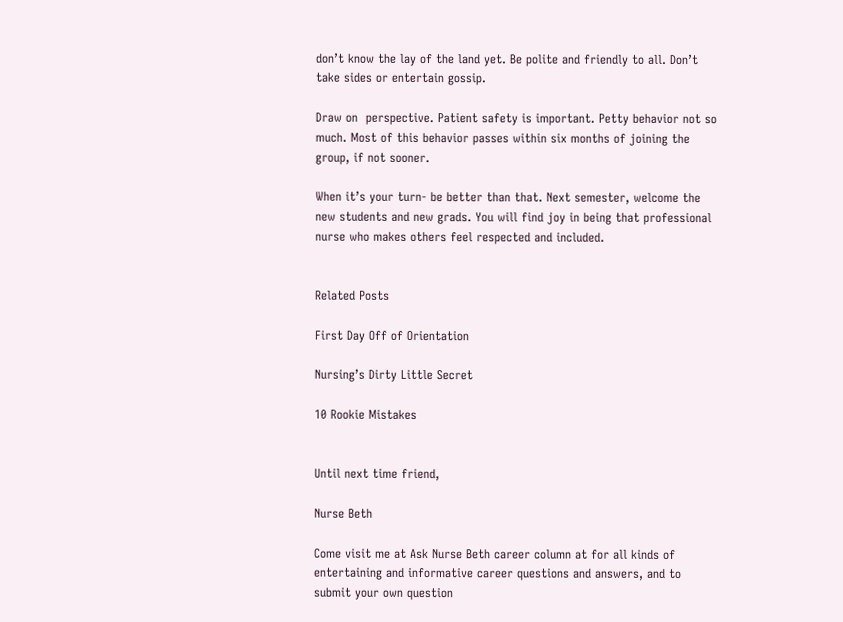don’t know the lay of the land yet. Be polite and friendly to all. Don’t take sides or entertain gossip.

Draw on  perspective. Patient safety is important. Petty behavior not so much. Most of this behavior passes within six months of joining the group, if not sooner.

When it’s your turn- be better than that. Next semester, welcome the new students and new grads. You will find joy in being that professional nurse who makes others feel respected and included.


Related Posts

First Day Off of Orientation

Nursing’s Dirty Little Secret

10 Rookie Mistakes


Until next time friend,

Nurse Beth

Come visit me at Ask Nurse Beth career column at for all kinds of  entertaining and informative career questions and answers, and to submit your own question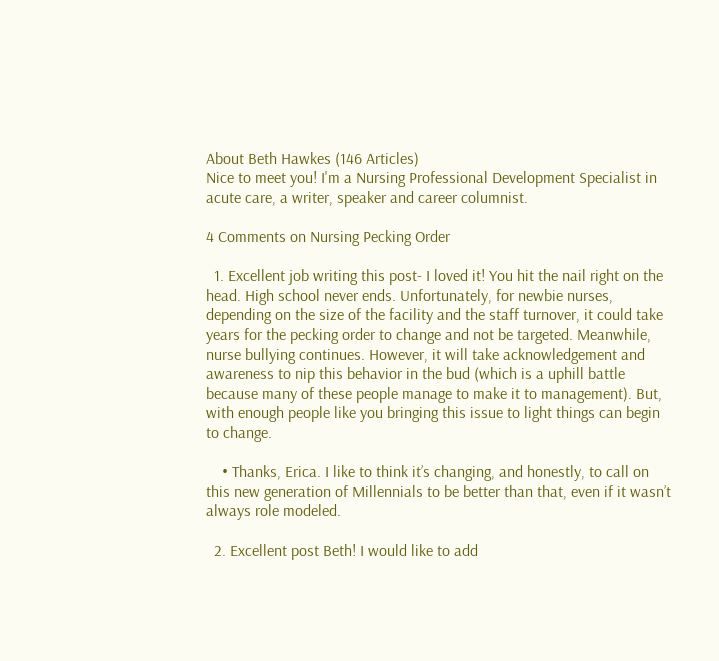About Beth Hawkes (146 Articles)
Nice to meet you! I'm a Nursing Professional Development Specialist in acute care, a writer, speaker and career columnist.

4 Comments on Nursing Pecking Order

  1. Excellent job writing this post- I loved it! You hit the nail right on the head. High school never ends. Unfortunately, for newbie nurses, depending on the size of the facility and the staff turnover, it could take years for the pecking order to change and not be targeted. Meanwhile, nurse bullying continues. However, it will take acknowledgement and awareness to nip this behavior in the bud (which is a uphill battle because many of these people manage to make it to management). But, with enough people like you bringing this issue to light things can begin to change.

    • Thanks, Erica. I like to think it’s changing, and honestly, to call on this new generation of Millennials to be better than that, even if it wasn’t always role modeled.

  2. Excellent post Beth! I would like to add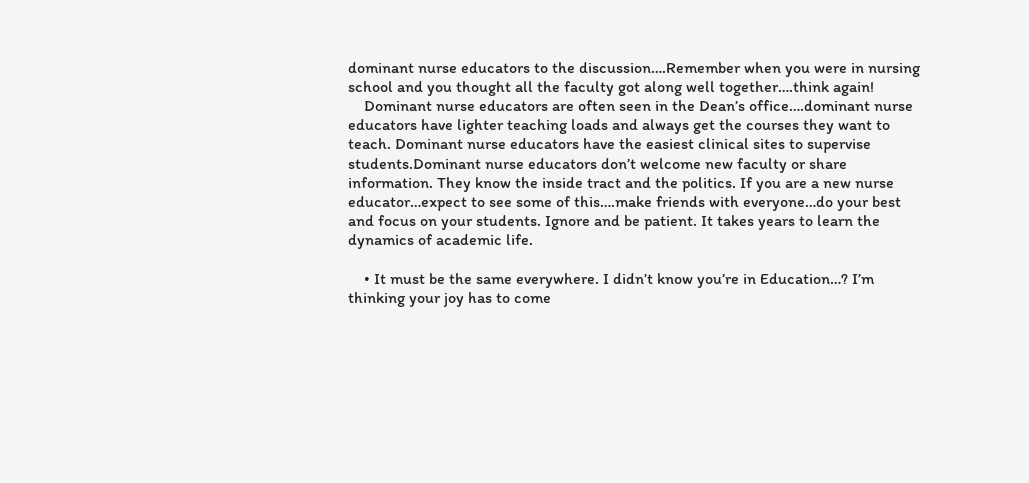dominant nurse educators to the discussion….Remember when you were in nursing school and you thought all the faculty got along well together….think again!
    Dominant nurse educators are often seen in the Dean’s office….dominant nurse educators have lighter teaching loads and always get the courses they want to teach. Dominant nurse educators have the easiest clinical sites to supervise students.Dominant nurse educators don’t welcome new faculty or share information. They know the inside tract and the politics. If you are a new nurse educator…expect to see some of this….make friends with everyone…do your best and focus on your students. Ignore and be patient. It takes years to learn the dynamics of academic life.

    • It must be the same everywhere. I didn’t know you’re in Education…? I’m thinking your joy has to come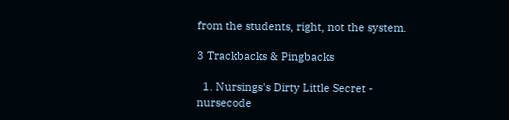from the students, right, not the system.

3 Trackbacks & Pingbacks

  1. Nursings's Dirty Little Secret - nursecode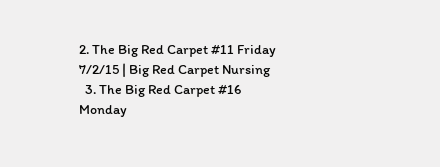2. The Big Red Carpet #11 Friday 7/2/15 | Big Red Carpet Nursing
  3. The Big Red Carpet #16 Monday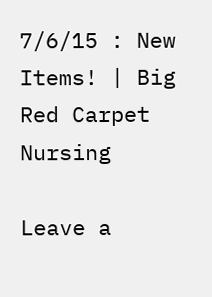7/6/15 : New Items! | Big Red Carpet Nursing

Leave a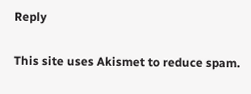Reply

This site uses Akismet to reduce spam.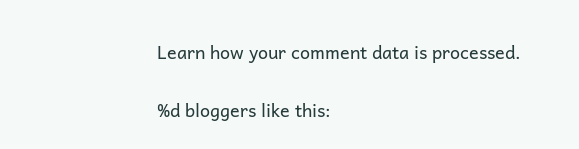Learn how your comment data is processed.

%d bloggers like this: